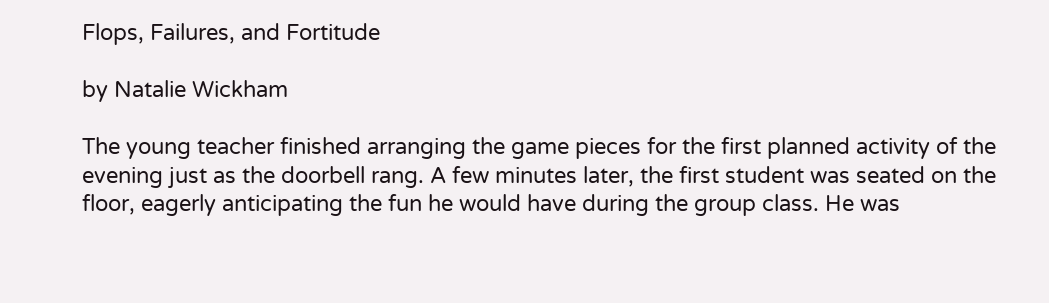Flops, Failures, and Fortitude

by Natalie Wickham

The young teacher finished arranging the game pieces for the first planned activity of the evening just as the doorbell rang. A few minutes later, the first student was seated on the floor, eagerly anticipating the fun he would have during the group class. He was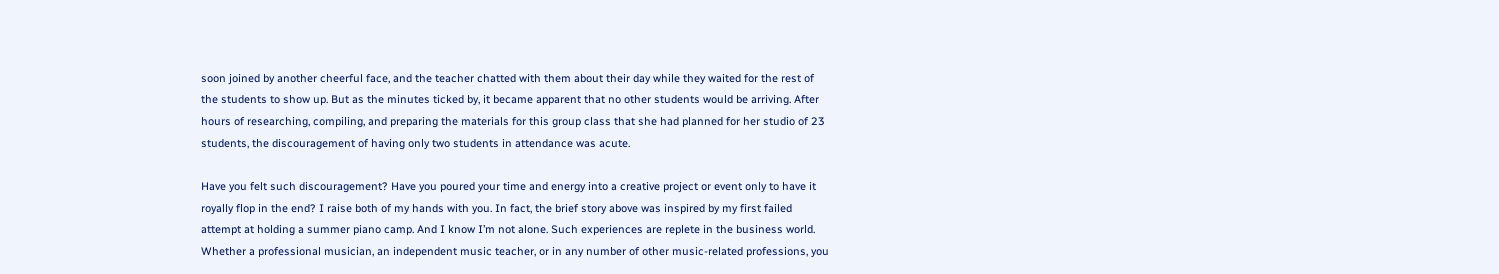soon joined by another cheerful face, and the teacher chatted with them about their day while they waited for the rest of the students to show up. But as the minutes ticked by, it became apparent that no other students would be arriving. After hours of researching, compiling, and preparing the materials for this group class that she had planned for her studio of 23 students, the discouragement of having only two students in attendance was acute.

Have you felt such discouragement? Have you poured your time and energy into a creative project or event only to have it royally flop in the end? I raise both of my hands with you. In fact, the brief story above was inspired by my first failed attempt at holding a summer piano camp. And I know I’m not alone. Such experiences are replete in the business world. Whether a professional musician, an independent music teacher, or in any number of other music-related professions, you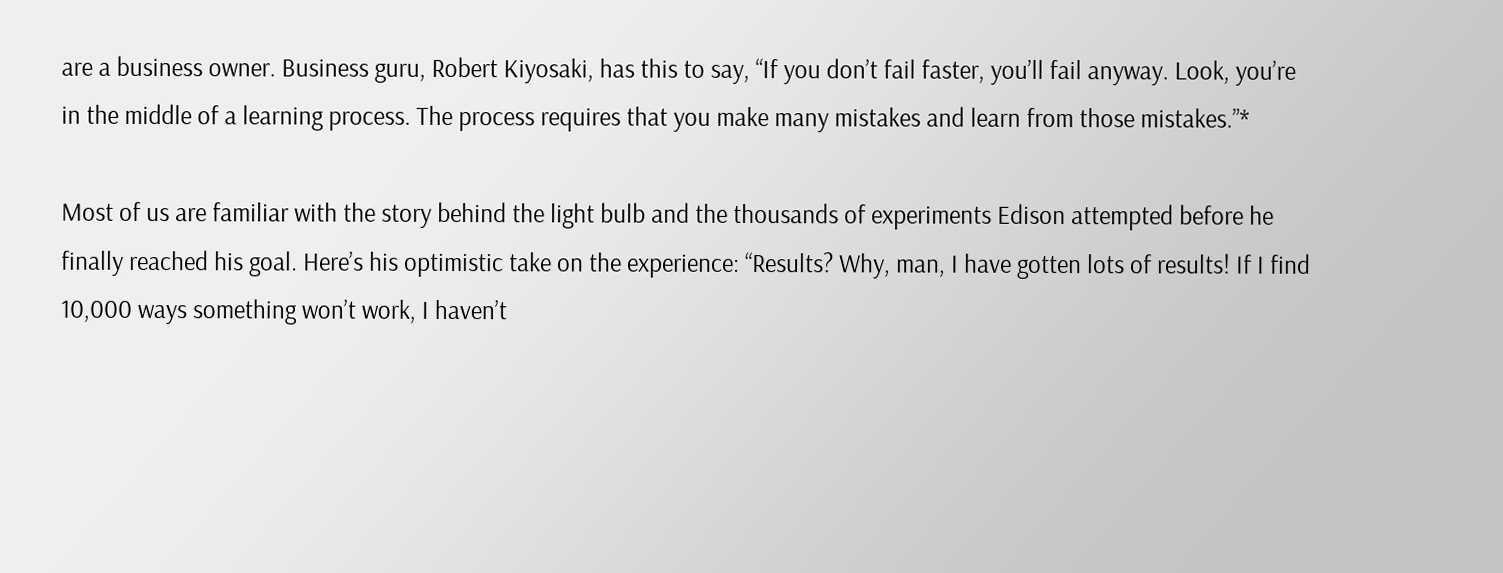are a business owner. Business guru, Robert Kiyosaki, has this to say, “If you don’t fail faster, you’ll fail anyway. Look, you’re in the middle of a learning process. The process requires that you make many mistakes and learn from those mistakes.”*

Most of us are familiar with the story behind the light bulb and the thousands of experiments Edison attempted before he finally reached his goal. Here’s his optimistic take on the experience: “Results? Why, man, I have gotten lots of results! If I find 10,000 ways something won’t work, I haven’t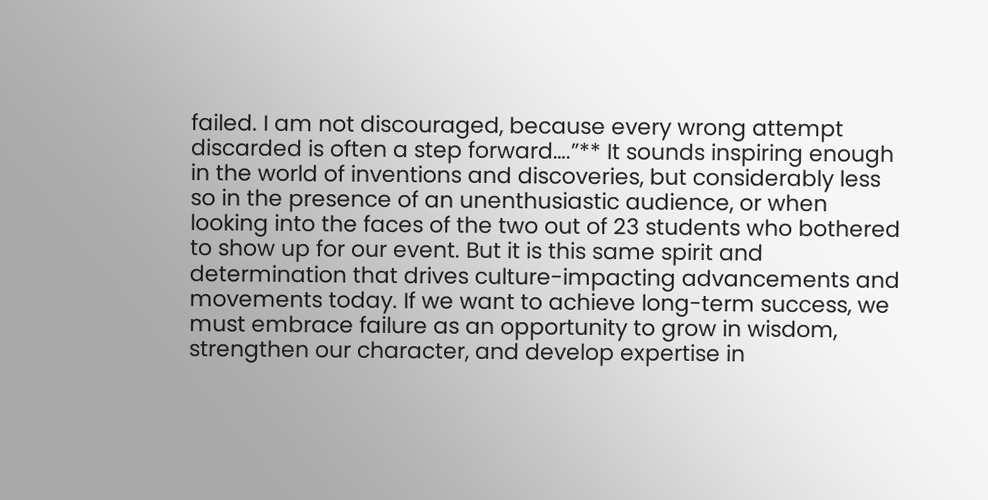failed. I am not discouraged, because every wrong attempt discarded is often a step forward….”** It sounds inspiring enough in the world of inventions and discoveries, but considerably less so in the presence of an unenthusiastic audience, or when looking into the faces of the two out of 23 students who bothered to show up for our event. But it is this same spirit and determination that drives culture-impacting advancements and movements today. If we want to achieve long-term success, we must embrace failure as an opportunity to grow in wisdom, strengthen our character, and develop expertise in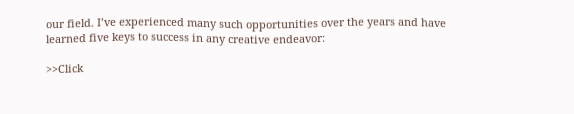our field. I’ve experienced many such opportunities over the years and have learned five keys to success in any creative endeavor:

>>Click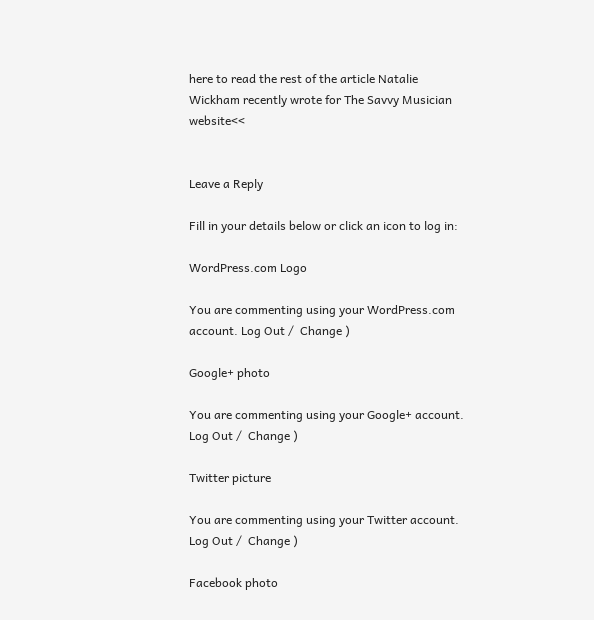here to read the rest of the article Natalie Wickham recently wrote for The Savvy Musician website<<


Leave a Reply

Fill in your details below or click an icon to log in:

WordPress.com Logo

You are commenting using your WordPress.com account. Log Out /  Change )

Google+ photo

You are commenting using your Google+ account. Log Out /  Change )

Twitter picture

You are commenting using your Twitter account. Log Out /  Change )

Facebook photo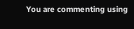You are commenting using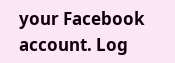your Facebook account. Log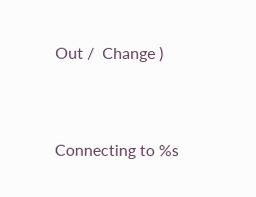Out /  Change )


Connecting to %s